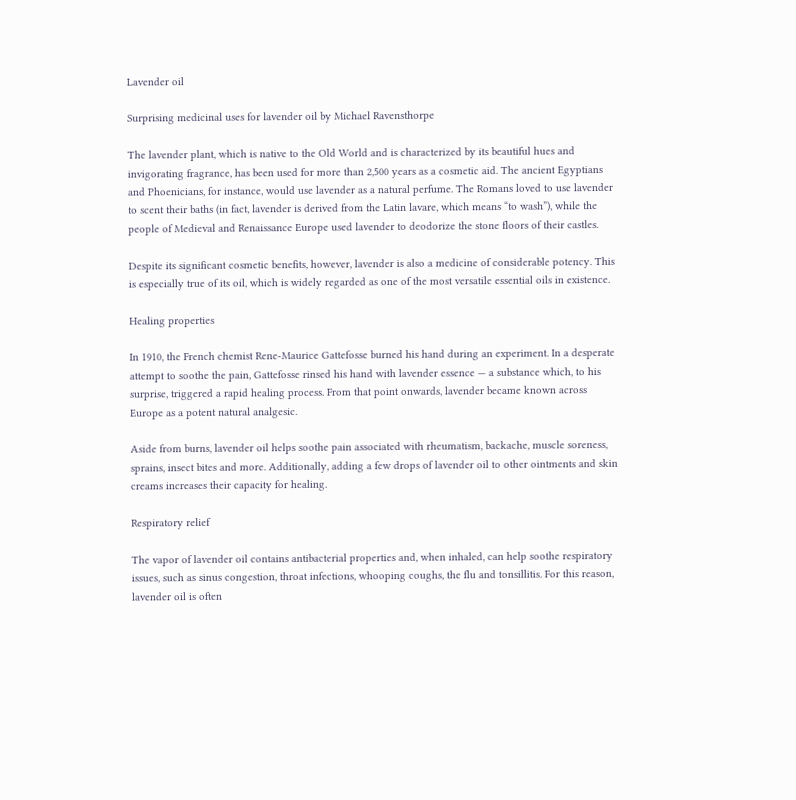Lavender oil

Surprising medicinal uses for lavender oil by Michael Ravensthorpe

The lavender plant, which is native to the Old World and is characterized by its beautiful hues and invigorating fragrance, has been used for more than 2,500 years as a cosmetic aid. The ancient Egyptians and Phoenicians, for instance, would use lavender as a natural perfume. The Romans loved to use lavender to scent their baths (in fact, lavender is derived from the Latin lavare, which means “to wash”), while the people of Medieval and Renaissance Europe used lavender to deodorize the stone floors of their castles.

Despite its significant cosmetic benefits, however, lavender is also a medicine of considerable potency. This is especially true of its oil, which is widely regarded as one of the most versatile essential oils in existence.

Healing properties

In 1910, the French chemist Rene-Maurice Gattefosse burned his hand during an experiment. In a desperate attempt to soothe the pain, Gattefosse rinsed his hand with lavender essence — a substance which, to his surprise, triggered a rapid healing process. From that point onwards, lavender became known across Europe as a potent natural analgesic.

Aside from burns, lavender oil helps soothe pain associated with rheumatism, backache, muscle soreness, sprains, insect bites and more. Additionally, adding a few drops of lavender oil to other ointments and skin creams increases their capacity for healing.

Respiratory relief

The vapor of lavender oil contains antibacterial properties and, when inhaled, can help soothe respiratory issues, such as sinus congestion, throat infections, whooping coughs, the flu and tonsillitis. For this reason, lavender oil is often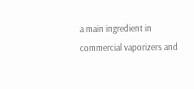a main ingredient in commercial vaporizers and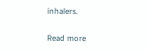inhalers.

Read more